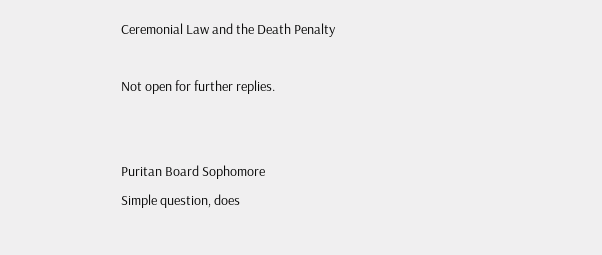Ceremonial Law and the Death Penalty

Not open for further replies.


Puritan Board Sophomore
Simple question, does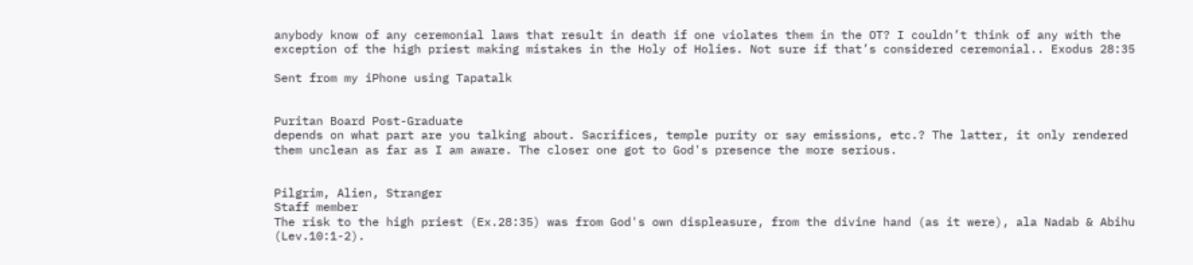anybody know of any ceremonial laws that result in death if one violates them in the OT? I couldn’t think of any with the exception of the high priest making mistakes in the Holy of Holies. Not sure if that’s considered ceremonial.. Exodus 28:35

Sent from my iPhone using Tapatalk


Puritan Board Post-Graduate
depends on what part are you talking about. Sacrifices, temple purity or say emissions, etc.? The latter, it only rendered them unclean as far as I am aware. The closer one got to God's presence the more serious.


Pilgrim, Alien, Stranger
Staff member
The risk to the high priest (Ex.28:35) was from God's own displeasure, from the divine hand (as it were), ala Nadab & Abihu (Lev.10:1-2).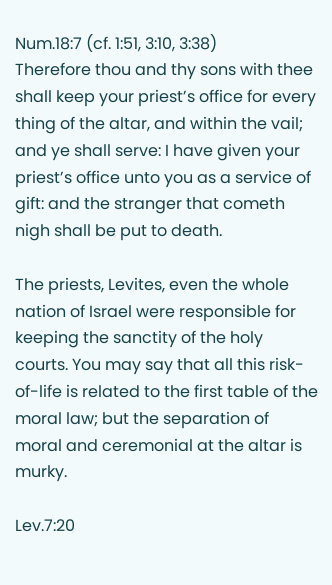Num.18:7 (cf. 1:51, 3:10, 3:38)
Therefore thou and thy sons with thee shall keep your priest’s office for every thing of the altar, and within the vail; and ye shall serve: I have given your priest’s office unto you as a service of gift: and the stranger that cometh nigh shall be put to death.

The priests, Levites, even the whole nation of Israel were responsible for keeping the sanctity of the holy courts. You may say that all this risk-of-life is related to the first table of the moral law; but the separation of moral and ceremonial at the altar is murky.

Lev.7:20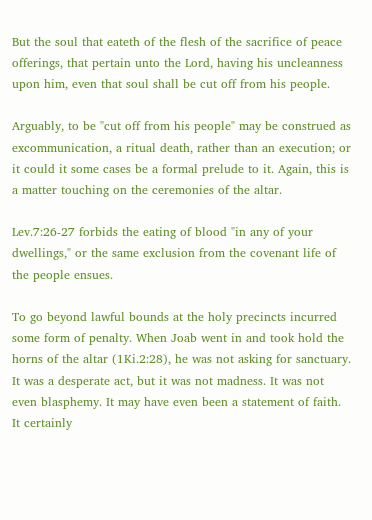But the soul that eateth of the flesh of the sacrifice of peace offerings, that pertain unto the Lord, having his uncleanness upon him, even that soul shall be cut off from his people.

Arguably, to be "cut off from his people" may be construed as excommunication, a ritual death, rather than an execution; or it could it some cases be a formal prelude to it. Again, this is a matter touching on the ceremonies of the altar.

Lev.7:26-27 forbids the eating of blood "in any of your dwellings," or the same exclusion from the covenant life of the people ensues.

To go beyond lawful bounds at the holy precincts incurred some form of penalty. When Joab went in and took hold the horns of the altar (1Ki.2:28), he was not asking for sanctuary. It was a desperate act, but it was not madness. It was not even blasphemy. It may have even been a statement of faith. It certainly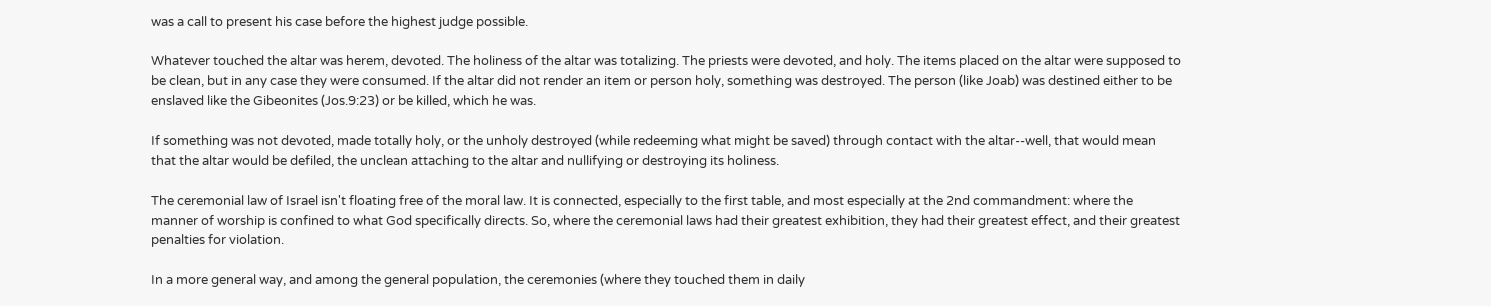was a call to present his case before the highest judge possible.

Whatever touched the altar was herem, devoted. The holiness of the altar was totalizing. The priests were devoted, and holy. The items placed on the altar were supposed to be clean, but in any case they were consumed. If the altar did not render an item or person holy, something was destroyed. The person (like Joab) was destined either to be enslaved like the Gibeonites (Jos.9:23) or be killed, which he was.

If something was not devoted, made totally holy, or the unholy destroyed (while redeeming what might be saved) through contact with the altar--well, that would mean that the altar would be defiled, the unclean attaching to the altar and nullifying or destroying its holiness.

The ceremonial law of Israel isn't floating free of the moral law. It is connected, especially to the first table, and most especially at the 2nd commandment: where the manner of worship is confined to what God specifically directs. So, where the ceremonial laws had their greatest exhibition, they had their greatest effect, and their greatest penalties for violation.

In a more general way, and among the general population, the ceremonies (where they touched them in daily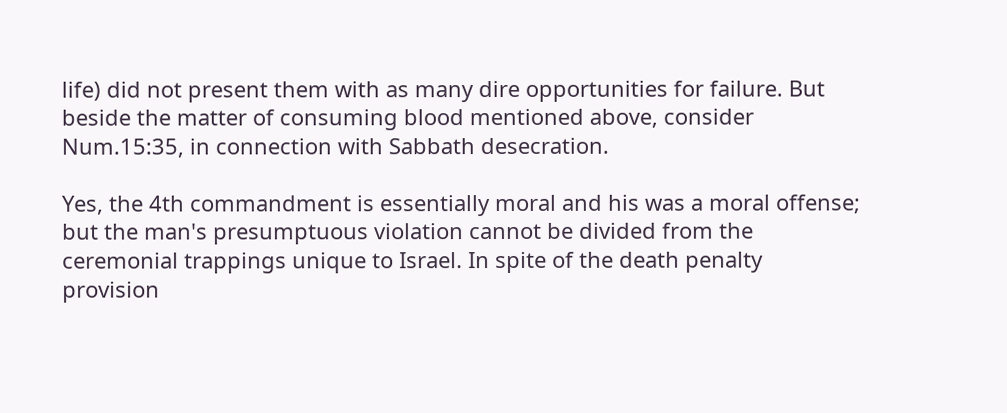life) did not present them with as many dire opportunities for failure. But beside the matter of consuming blood mentioned above, consider Num.15:35, in connection with Sabbath desecration.

Yes, the 4th commandment is essentially moral and his was a moral offense; but the man's presumptuous violation cannot be divided from the ceremonial trappings unique to Israel. In spite of the death penalty provision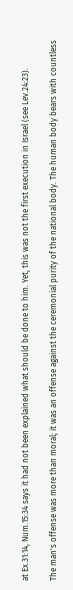at Ex.31:14, Num.15:34 says it had not been explained what should be done to him. Yet, this was not the first execution in Israel (see Lev.24:23).

The man's offense was more than moral; it was an offense against the ceremonial purity of the national body. The human body bears with countless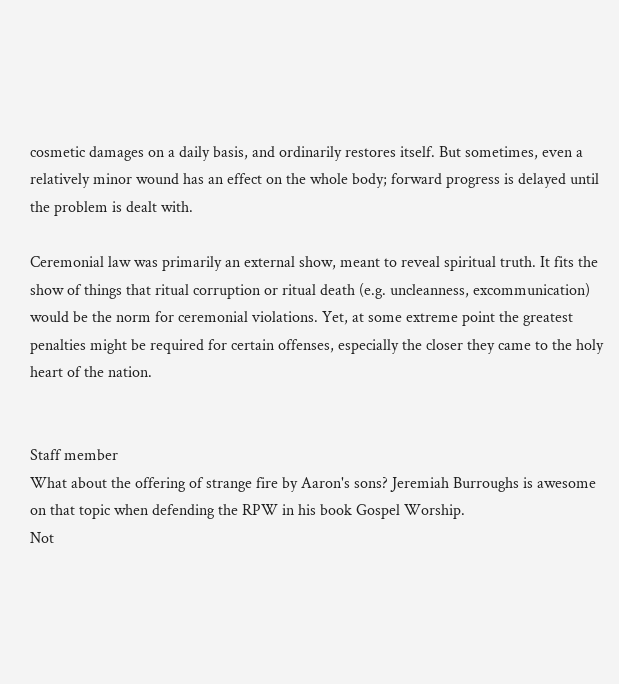cosmetic damages on a daily basis, and ordinarily restores itself. But sometimes, even a relatively minor wound has an effect on the whole body; forward progress is delayed until the problem is dealt with.

Ceremonial law was primarily an external show, meant to reveal spiritual truth. It fits the show of things that ritual corruption or ritual death (e.g. uncleanness, excommunication) would be the norm for ceremonial violations. Yet, at some extreme point the greatest penalties might be required for certain offenses, especially the closer they came to the holy heart of the nation.


Staff member
What about the offering of strange fire by Aaron's sons? Jeremiah Burroughs is awesome on that topic when defending the RPW in his book Gospel Worship.
Not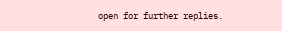open for further replies.